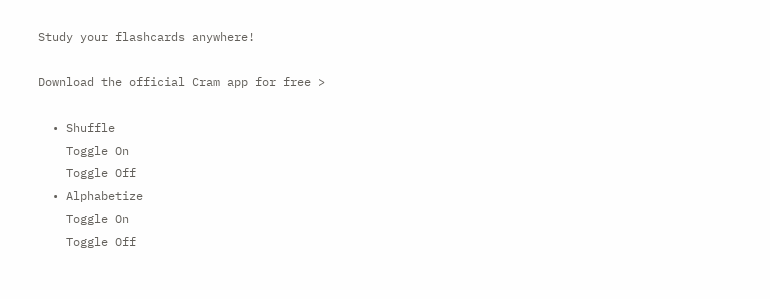Study your flashcards anywhere!

Download the official Cram app for free >

  • Shuffle
    Toggle On
    Toggle Off
  • Alphabetize
    Toggle On
    Toggle Off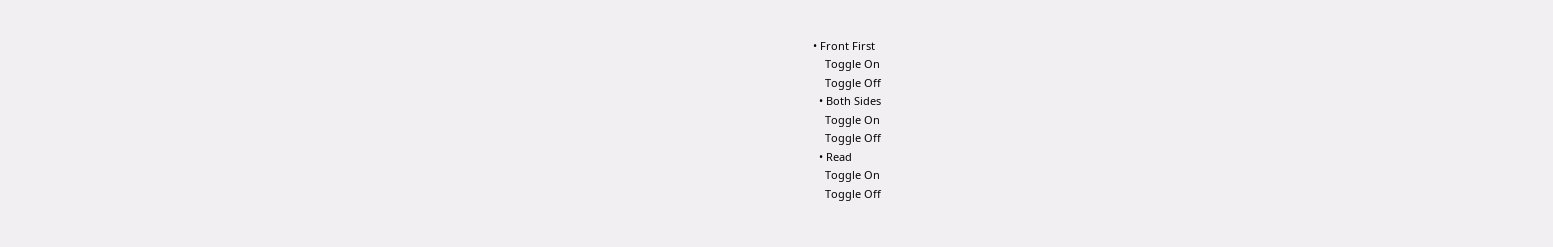• Front First
    Toggle On
    Toggle Off
  • Both Sides
    Toggle On
    Toggle Off
  • Read
    Toggle On
    Toggle Off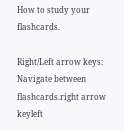How to study your flashcards.

Right/Left arrow keys: Navigate between flashcards.right arrow keyleft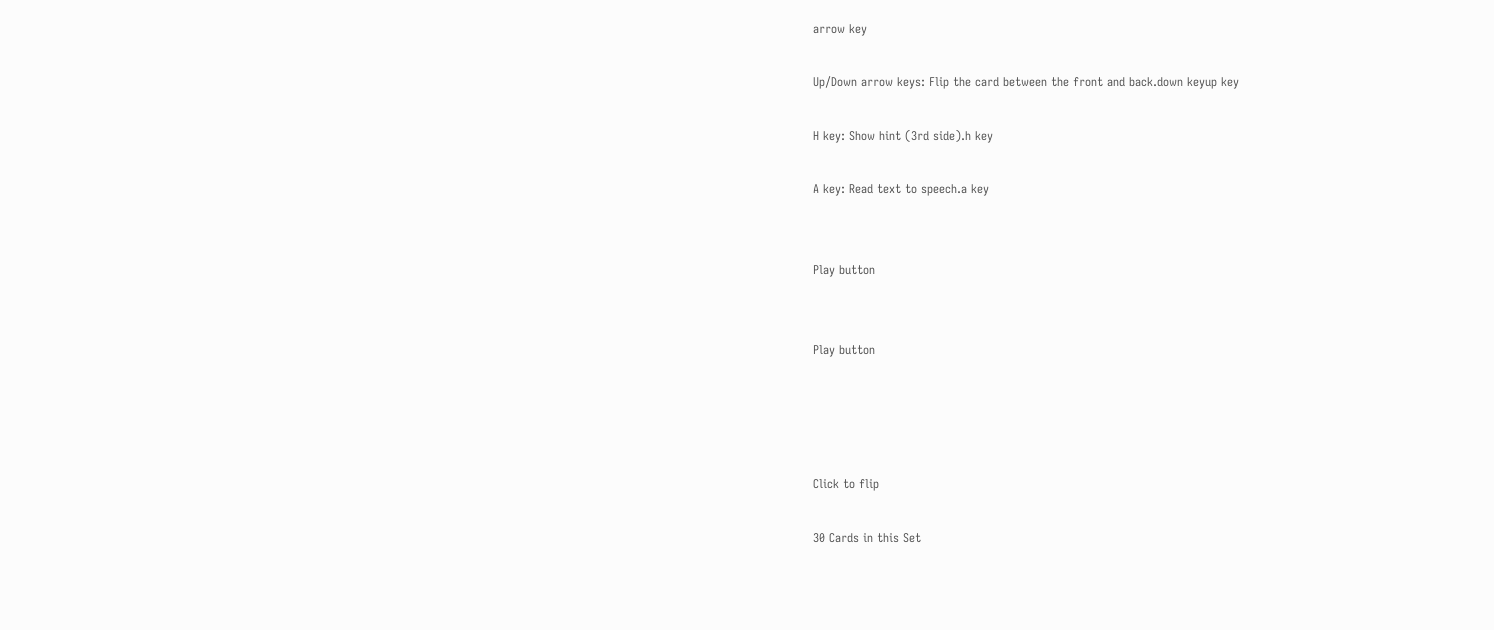arrow key

Up/Down arrow keys: Flip the card between the front and back.down keyup key

H key: Show hint (3rd side).h key

A key: Read text to speech.a key


Play button


Play button




Click to flip

30 Cards in this Set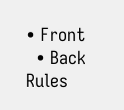• Front
  • Back
Rules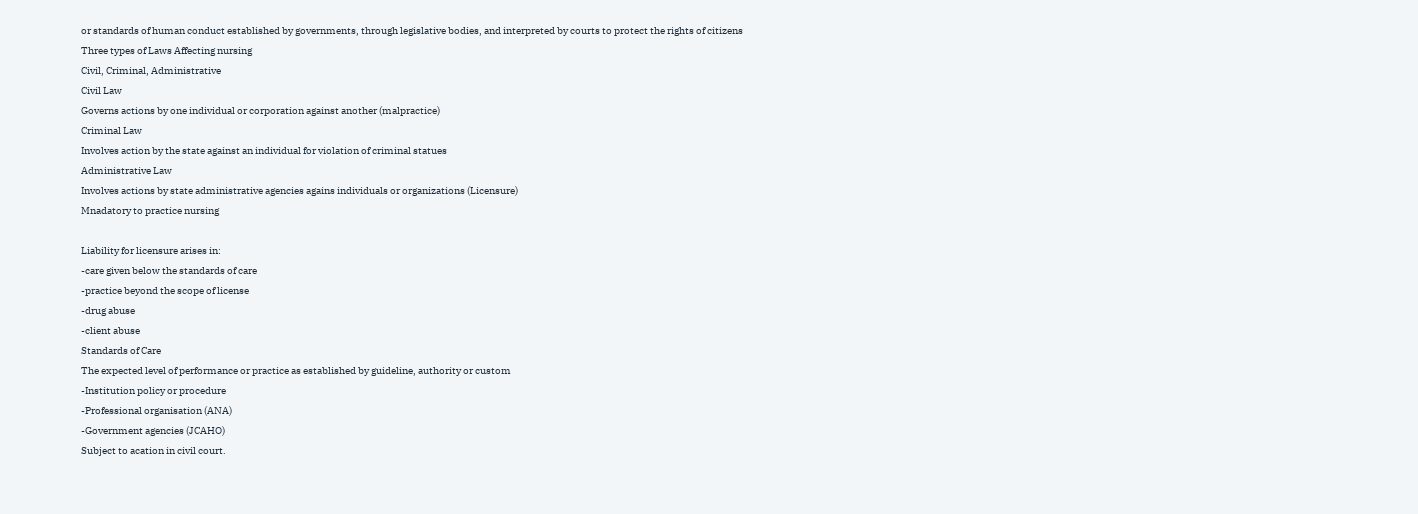or standards of human conduct established by governments, through legislative bodies, and interpreted by courts to protect the rights of citizens
Three types of Laws Affecting nursing
Civil, Criminal, Administrative
Civil Law
Governs actions by one individual or corporation against another (malpractice)
Criminal Law
Involves action by the state against an individual for violation of criminal statues
Administrative Law
Involves actions by state administrative agencies agains individuals or organizations (Licensure)
Mnadatory to practice nursing

Liability for licensure arises in:
-care given below the standards of care
-practice beyond the scope of license
-drug abuse
-client abuse
Standards of Care
The expected level of performance or practice as established by guideline, authority or custom
-Institution policy or procedure
-Professional organisation (ANA)
-Government agencies (JCAHO)
Subject to acation in civil court.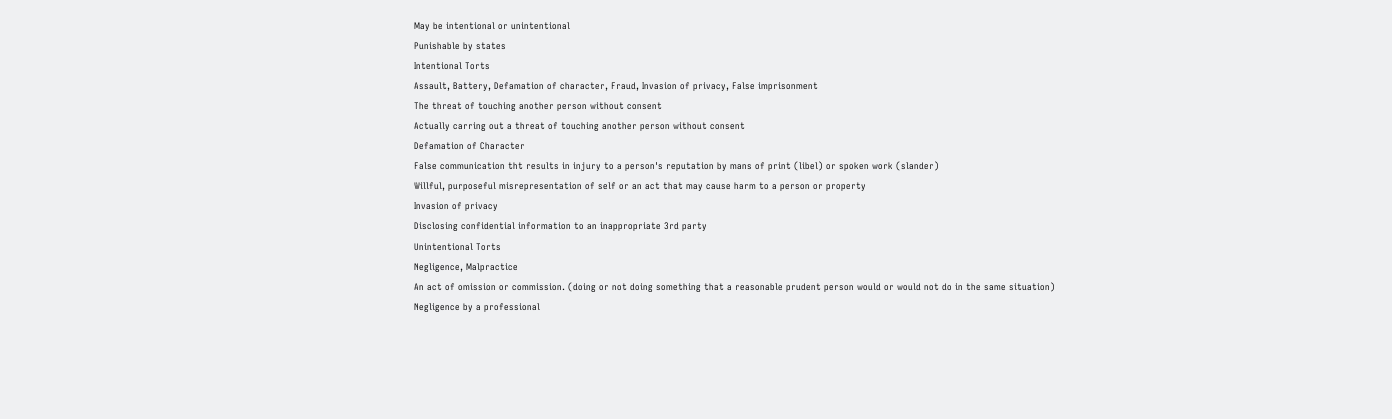May be intentional or unintentional
Punishable by states
Intentional Torts
Assault, Battery, Defamation of character, Fraud, Invasion of privacy, False imprisonment
The threat of touching another person without consent
Actually carring out a threat of touching another person without consent
Defamation of Character
False communication tht results in injury to a person's reputation by mans of print (libel) or spoken work (slander)
Willful, purposeful misrepresentation of self or an act that may cause harm to a person or property
Invasion of privacy
Disclosing confidential information to an inappropriate 3rd party
Unintentional Torts
Negligence, Malpractice
An act of omission or commission. (doing or not doing something that a reasonable prudent person would or would not do in the same situation)
Negligence by a professional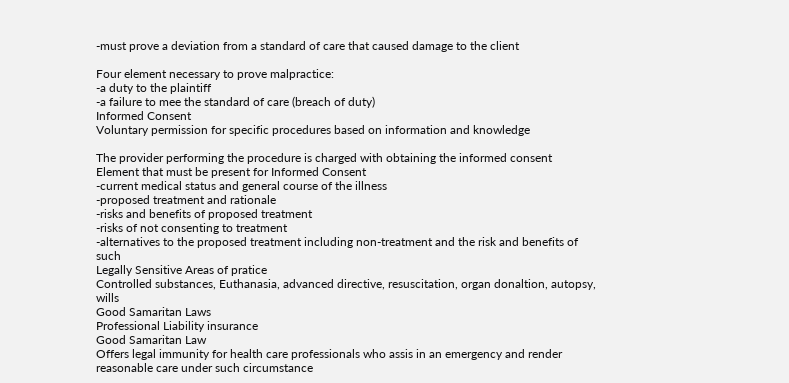-must prove a deviation from a standard of care that caused damage to the client

Four element necessary to prove malpractice:
-a duty to the plaintiff
-a failure to mee the standard of care (breach of duty)
Informed Consent
Voluntary permission for specific procedures based on information and knowledge

The provider performing the procedure is charged with obtaining the informed consent
Element that must be present for Informed Consent
-current medical status and general course of the illness
-proposed treatment and rationale
-risks and benefits of proposed treatment
-risks of not consenting to treatment
-alternatives to the proposed treatment including non-treatment and the risk and benefits of such
Legally Sensitive Areas of pratice
Controlled substances, Euthanasia, advanced directive, resuscitation, organ donaltion, autopsy, wills
Good Samaritan Laws
Professional Liability insurance
Good Samaritan Law
Offers legal immunity for health care professionals who assis in an emergency and render reasonable care under such circumstance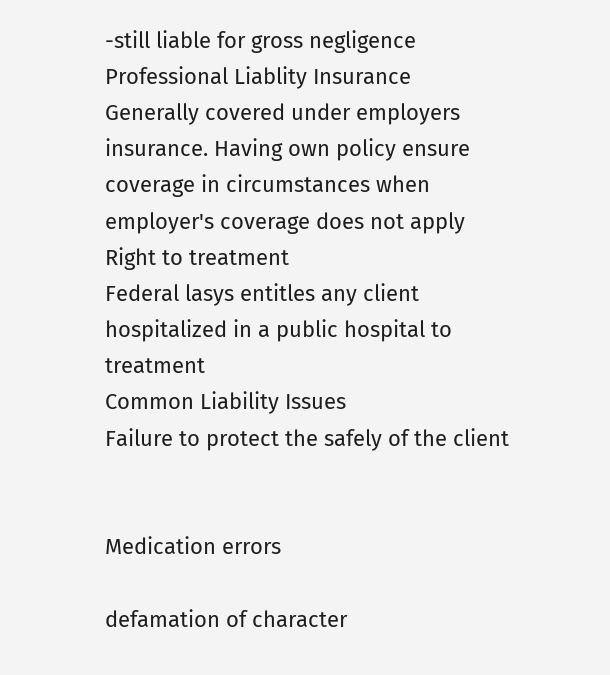-still liable for gross negligence
Professional Liablity Insurance
Generally covered under employers insurance. Having own policy ensure coverage in circumstances when employer's coverage does not apply
Right to treatment
Federal lasys entitles any client hospitalized in a public hospital to treatment
Common Liability Issues
Failure to protect the safely of the client


Medication errors

defamation of character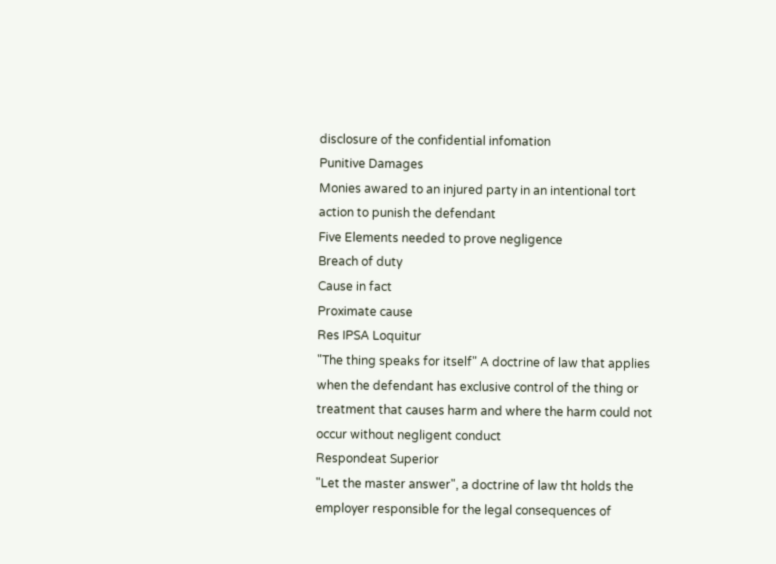disclosure of the confidential infomation
Punitive Damages
Monies awared to an injured party in an intentional tort action to punish the defendant
Five Elements needed to prove negligence
Breach of duty
Cause in fact
Proximate cause
Res IPSA Loquitur
"The thing speaks for itself" A doctrine of law that applies when the defendant has exclusive control of the thing or treatment that causes harm and where the harm could not occur without negligent conduct
Respondeat Superior
"Let the master answer", a doctrine of law tht holds the employer responsible for the legal consequences of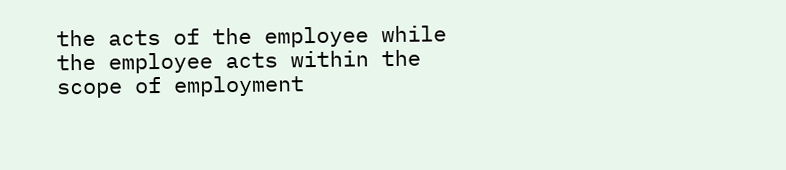the acts of the employee while the employee acts within the scope of employment